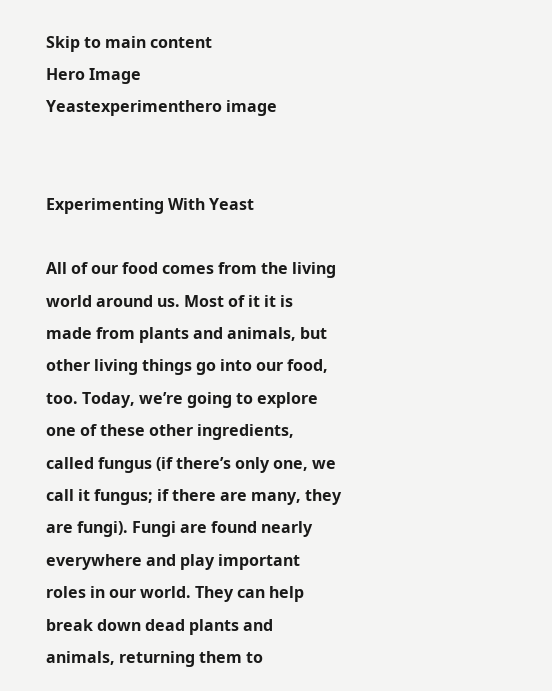Skip to main content
Hero Image
Yeastexperimenthero image


Experimenting With Yeast

All of our food comes from the living world around us. Most of it it is made from plants and animals, but other living things go into our food, too. Today, we’re going to explore one of these other ingredients, called fungus (if there’s only one, we call it fungus; if there are many, they are fungi). Fungi are found nearly everywhere and play important roles in our world. They can help break down dead plants and animals, returning them to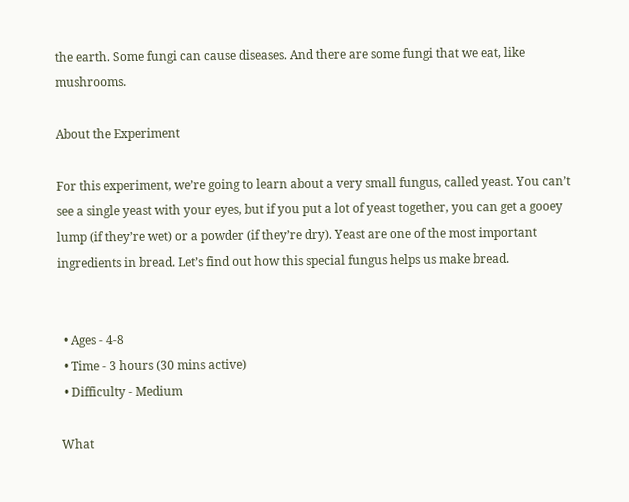the earth. Some fungi can cause diseases. And there are some fungi that we eat, like mushrooms.

About the Experiment

For this experiment, we’re going to learn about a very small fungus, called yeast. You can’t see a single yeast with your eyes, but if you put a lot of yeast together, you can get a gooey lump (if they’re wet) or a powder (if they’re dry). Yeast are one of the most important ingredients in bread. Let’s find out how this special fungus helps us make bread.


  • Ages - 4-8
  • Time - 3 hours (30 mins active)
  • Difficulty - Medium

 What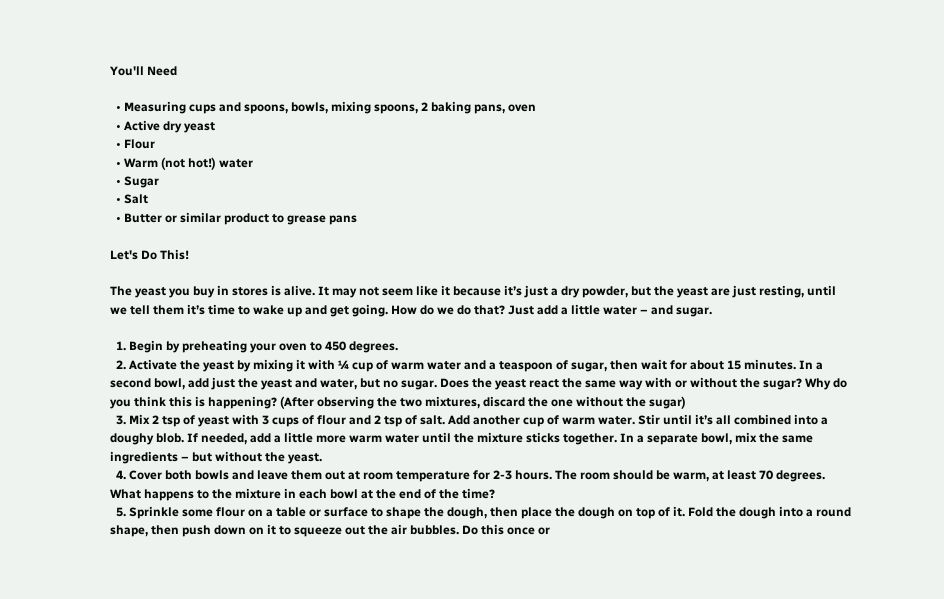You'll Need

  • Measuring cups and spoons, bowls, mixing spoons, 2 baking pans, oven
  • Active dry yeast
  • Flour
  • Warm (not hot!) water
  • Sugar
  • Salt
  • Butter or similar product to grease pans

Let's Do This!

The yeast you buy in stores is alive. It may not seem like it because it’s just a dry powder, but the yeast are just resting, until we tell them it’s time to wake up and get going. How do we do that? Just add a little water – and sugar.

  1. Begin by preheating your oven to 450 degrees.
  2. Activate the yeast by mixing it with ¼ cup of warm water and a teaspoon of sugar, then wait for about 15 minutes. In a second bowl, add just the yeast and water, but no sugar. Does the yeast react the same way with or without the sugar? Why do you think this is happening? (After observing the two mixtures, discard the one without the sugar)
  3. Mix 2 tsp of yeast with 3 cups of flour and 2 tsp of salt. Add another cup of warm water. Stir until it’s all combined into a doughy blob. If needed, add a little more warm water until the mixture sticks together. In a separate bowl, mix the same ingredients – but without the yeast.
  4. Cover both bowls and leave them out at room temperature for 2-3 hours. The room should be warm, at least 70 degrees. What happens to the mixture in each bowl at the end of the time?
  5. Sprinkle some flour on a table or surface to shape the dough, then place the dough on top of it. Fold the dough into a round shape, then push down on it to squeeze out the air bubbles. Do this once or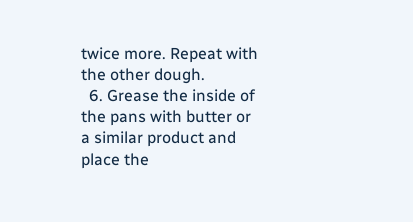twice more. Repeat with the other dough.
  6. Grease the inside of the pans with butter or a similar product and place the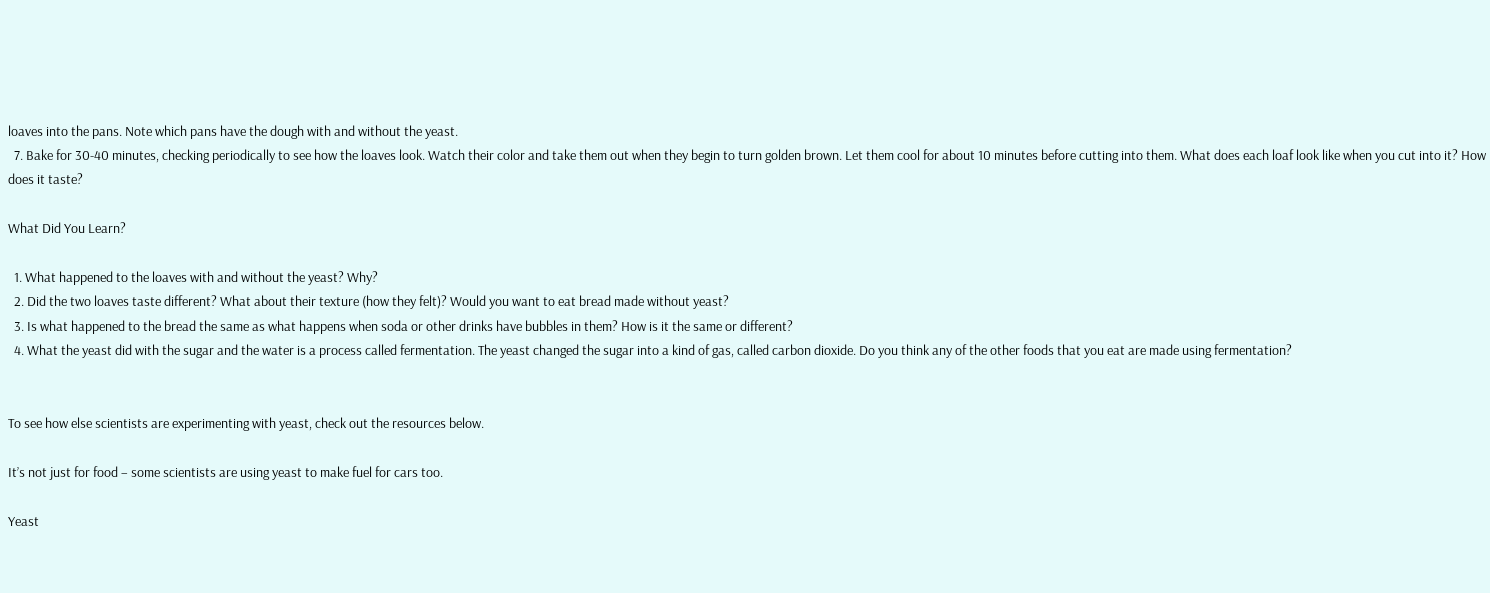loaves into the pans. Note which pans have the dough with and without the yeast.
  7. Bake for 30-40 minutes, checking periodically to see how the loaves look. Watch their color and take them out when they begin to turn golden brown. Let them cool for about 10 minutes before cutting into them. What does each loaf look like when you cut into it? How does it taste?

What Did You Learn?

  1. What happened to the loaves with and without the yeast? Why?
  2. Did the two loaves taste different? What about their texture (how they felt)? Would you want to eat bread made without yeast?
  3. Is what happened to the bread the same as what happens when soda or other drinks have bubbles in them? How is it the same or different?
  4. What the yeast did with the sugar and the water is a process called fermentation. The yeast changed the sugar into a kind of gas, called carbon dioxide. Do you think any of the other foods that you eat are made using fermentation?


To see how else scientists are experimenting with yeast, check out the resources below.

It’s not just for food – some scientists are using yeast to make fuel for cars too.

Yeast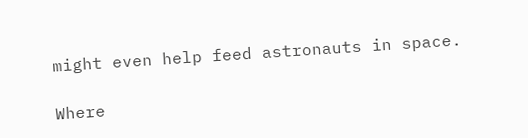might even help feed astronauts in space.

Where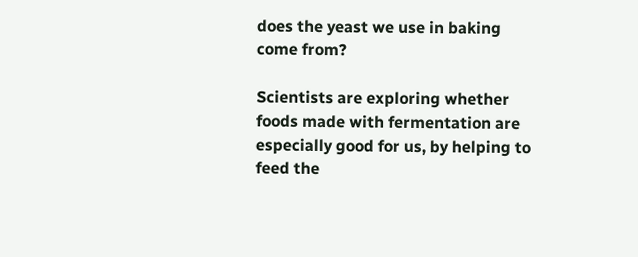does the yeast we use in baking come from?

Scientists are exploring whether foods made with fermentation are especially good for us, by helping to feed the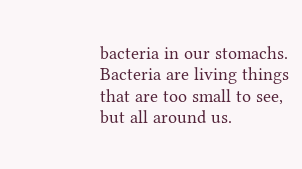bacteria in our stomachs. Bacteria are living things that are too small to see, but all around us.